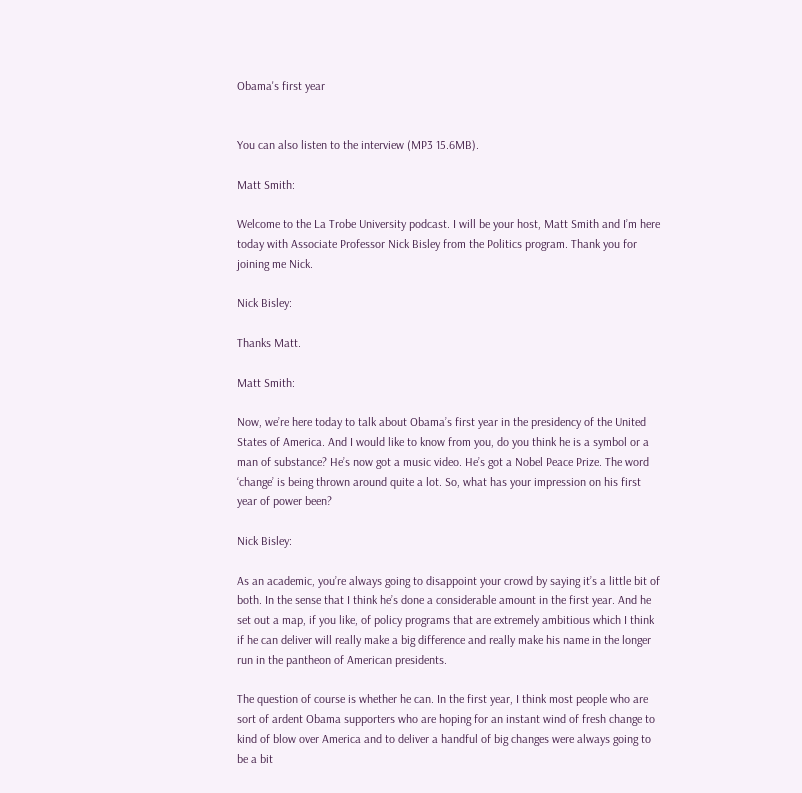Obama's first year


You can also listen to the interview (MP3 15.6MB).

Matt Smith:

Welcome to the La Trobe University podcast. I will be your host, Matt Smith and I’m here today with Associate Professor Nick Bisley from the Politics program. Thank you for joining me Nick.

Nick Bisley:

Thanks Matt.

Matt Smith:

Now, we’re here today to talk about Obama’s first year in the presidency of the United States of America. And I would like to know from you, do you think he is a symbol or a man of substance? He’s now got a music video. He’s got a Nobel Peace Prize. The word ‘change’ is being thrown around quite a lot. So, what has your impression on his first year of power been?

Nick Bisley:

As an academic, you’re always going to disappoint your crowd by saying it’s a little bit of both. In the sense that I think he’s done a considerable amount in the first year. And he set out a map, if you like, of policy programs that are extremely ambitious which I think if he can deliver will really make a big difference and really make his name in the longer run in the pantheon of American presidents.

The question of course is whether he can. In the first year, I think most people who are sort of ardent Obama supporters who are hoping for an instant wind of fresh change to kind of blow over America and to deliver a handful of big changes were always going to be a bit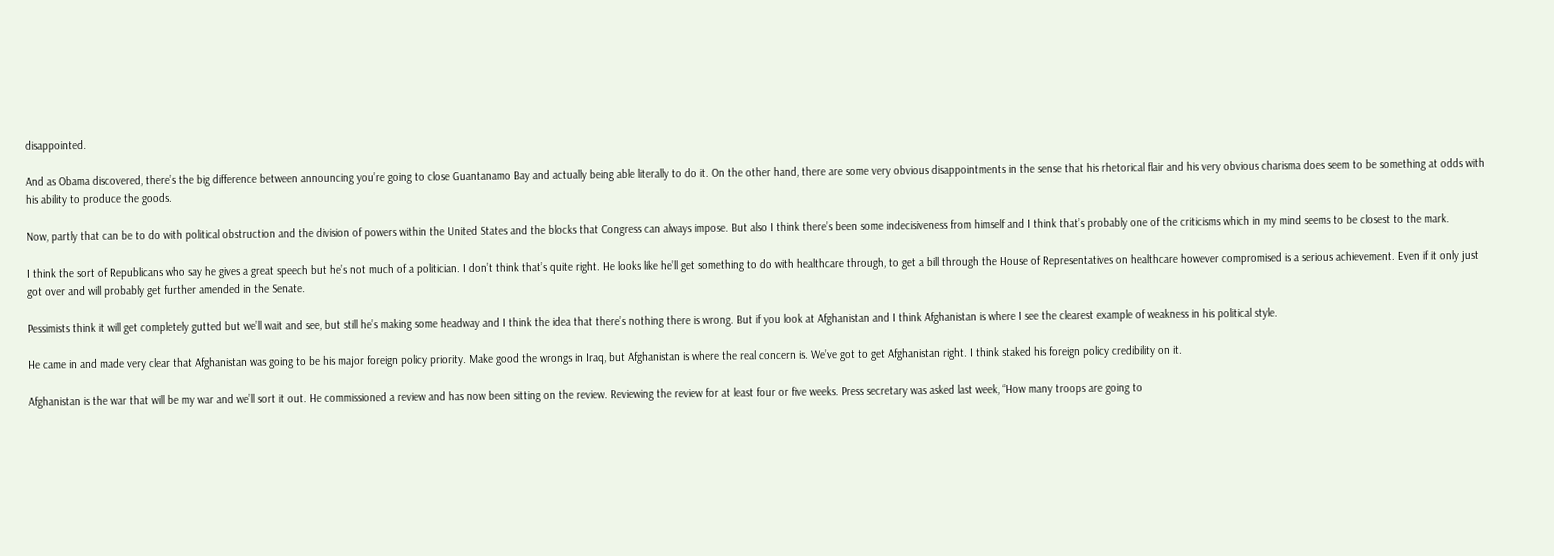disappointed.

And as Obama discovered, there’s the big difference between announcing you’re going to close Guantanamo Bay and actually being able literally to do it. On the other hand, there are some very obvious disappointments in the sense that his rhetorical flair and his very obvious charisma does seem to be something at odds with his ability to produce the goods.

Now, partly that can be to do with political obstruction and the division of powers within the United States and the blocks that Congress can always impose. But also I think there’s been some indecisiveness from himself and I think that’s probably one of the criticisms which in my mind seems to be closest to the mark.

I think the sort of Republicans who say he gives a great speech but he’s not much of a politician. I don’t think that’s quite right. He looks like he’ll get something to do with healthcare through, to get a bill through the House of Representatives on healthcare however compromised is a serious achievement. Even if it only just got over and will probably get further amended in the Senate.

Pessimists think it will get completely gutted but we’ll wait and see, but still he’s making some headway and I think the idea that there’s nothing there is wrong. But if you look at Afghanistan and I think Afghanistan is where I see the clearest example of weakness in his political style.

He came in and made very clear that Afghanistan was going to be his major foreign policy priority. Make good the wrongs in Iraq, but Afghanistan is where the real concern is. We’ve got to get Afghanistan right. I think staked his foreign policy credibility on it.

Afghanistan is the war that will be my war and we’ll sort it out. He commissioned a review and has now been sitting on the review. Reviewing the review for at least four or five weeks. Press secretary was asked last week, “How many troops are going to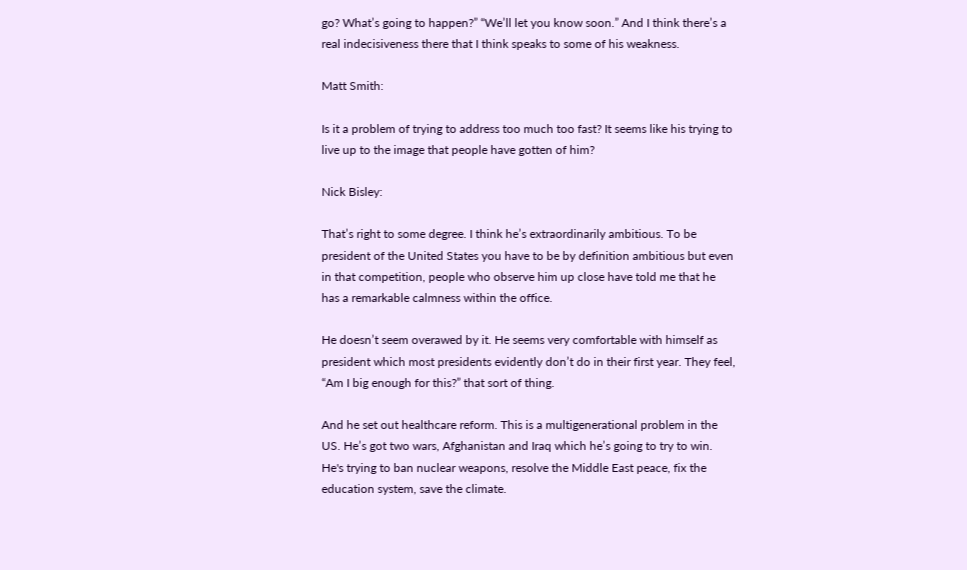go? What’s going to happen?” “We’ll let you know soon.” And I think there’s a real indecisiveness there that I think speaks to some of his weakness.

Matt Smith:

Is it a problem of trying to address too much too fast? It seems like his trying to live up to the image that people have gotten of him?

Nick Bisley:

That’s right to some degree. I think he’s extraordinarily ambitious. To be president of the United States you have to be by definition ambitious but even in that competition, people who observe him up close have told me that he has a remarkable calmness within the office.

He doesn’t seem overawed by it. He seems very comfortable with himself as president which most presidents evidently don’t do in their first year. They feel, “Am I big enough for this?” that sort of thing.

And he set out healthcare reform. This is a multigenerational problem in the US. He’s got two wars, Afghanistan and Iraq which he’s going to try to win. He's trying to ban nuclear weapons, resolve the Middle East peace, fix the education system, save the climate.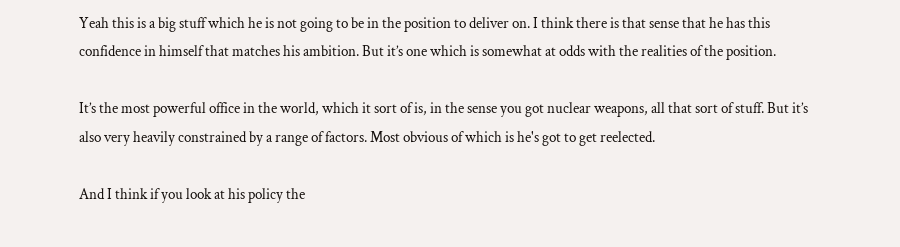Yeah this is a big stuff which he is not going to be in the position to deliver on. I think there is that sense that he has this confidence in himself that matches his ambition. But it’s one which is somewhat at odds with the realities of the position.

It’s the most powerful office in the world, which it sort of is, in the sense you got nuclear weapons, all that sort of stuff. But it’s also very heavily constrained by a range of factors. Most obvious of which is he's got to get reelected.

And I think if you look at his policy the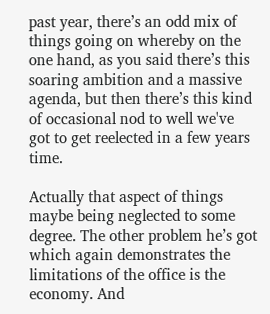past year, there’s an odd mix of things going on whereby on the one hand, as you said there’s this soaring ambition and a massive agenda, but then there’s this kind of occasional nod to well we've got to get reelected in a few years time.

Actually that aspect of things maybe being neglected to some degree. The other problem he’s got which again demonstrates the limitations of the office is the economy. And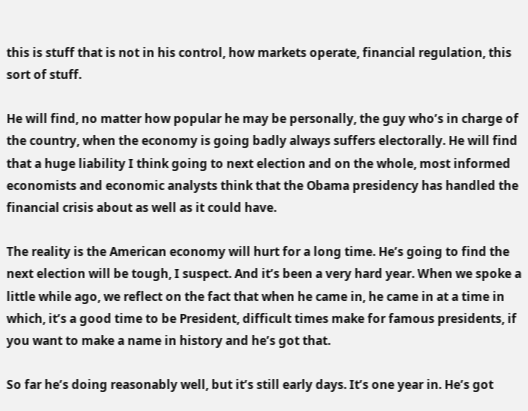this is stuff that is not in his control, how markets operate, financial regulation, this sort of stuff.

He will find, no matter how popular he may be personally, the guy who’s in charge of the country, when the economy is going badly always suffers electorally. He will find that a huge liability I think going to next election and on the whole, most informed economists and economic analysts think that the Obama presidency has handled the financial crisis about as well as it could have.

The reality is the American economy will hurt for a long time. He’s going to find the next election will be tough, I suspect. And it’s been a very hard year. When we spoke a little while ago, we reflect on the fact that when he came in, he came in at a time in which, it’s a good time to be President, difficult times make for famous presidents, if you want to make a name in history and he’s got that.

So far he’s doing reasonably well, but it’s still early days. It’s one year in. He’s got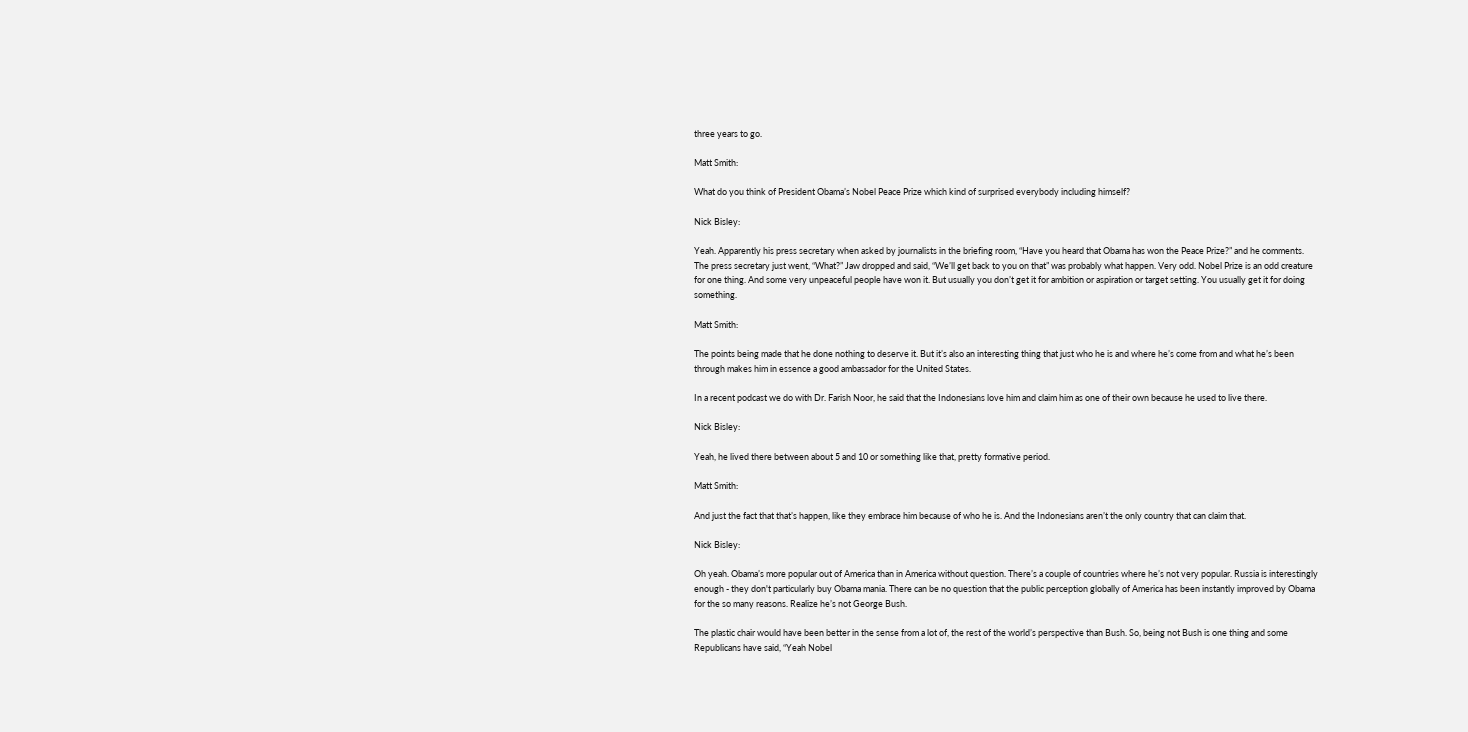three years to go.

Matt Smith:

What do you think of President Obama’s Nobel Peace Prize which kind of surprised everybody including himself?

Nick Bisley:

Yeah. Apparently his press secretary when asked by journalists in the briefing room, “Have you heard that Obama has won the Peace Prize?” and he comments. The press secretary just went, “What?” Jaw dropped and said, “We’ll get back to you on that” was probably what happen. Very odd. Nobel Prize is an odd creature for one thing. And some very unpeaceful people have won it. But usually you don’t get it for ambition or aspiration or target setting. You usually get it for doing something.

Matt Smith:

The points being made that he done nothing to deserve it. But it’s also an interesting thing that just who he is and where he’s come from and what he’s been through makes him in essence a good ambassador for the United States.

In a recent podcast we do with Dr. Farish Noor, he said that the Indonesians love him and claim him as one of their own because he used to live there.

Nick Bisley:

Yeah, he lived there between about 5 and 10 or something like that, pretty formative period.

Matt Smith:

And just the fact that that’s happen, like they embrace him because of who he is. And the Indonesians aren’t the only country that can claim that.

Nick Bisley:

Oh yeah. Obama’s more popular out of America than in America without question. There’s a couple of countries where he’s not very popular. Russia is interestingly enough - they don't particularly buy Obama mania. There can be no question that the public perception globally of America has been instantly improved by Obama for the so many reasons. Realize he’s not George Bush.

The plastic chair would have been better in the sense from a lot of, the rest of the world’s perspective than Bush. So, being not Bush is one thing and some Republicans have said, “Yeah Nobel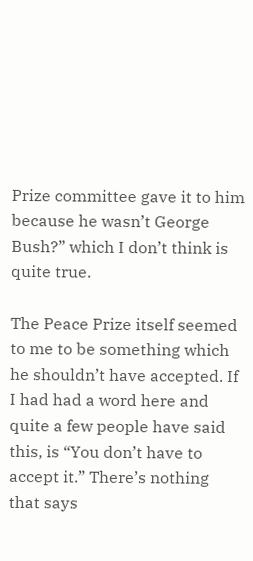Prize committee gave it to him because he wasn’t George Bush?” which I don’t think is quite true.

The Peace Prize itself seemed to me to be something which he shouldn’t have accepted. If I had had a word here and quite a few people have said this, is “You don’t have to accept it.” There’s nothing that says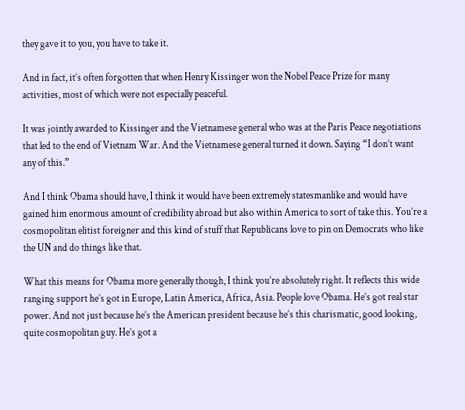they gave it to you, you have to take it.

And in fact, it’s often forgotten that when Henry Kissinger won the Nobel Peace Prize for many activities, most of which were not especially peaceful.

It was jointly awarded to Kissinger and the Vietnamese general who was at the Paris Peace negotiations that led to the end of Vietnam War. And the Vietnamese general turned it down. Saying “I don’t want any of this.”

And I think Obama should have, I think it would have been extremely statesmanlike and would have gained him enormous amount of credibility abroad but also within America to sort of take this. You’re a cosmopolitan elitist foreigner and this kind of stuff that Republicans love to pin on Democrats who like the UN and do things like that.

What this means for Obama more generally though, I think you’re absolutely right. It reflects this wide ranging support he’s got in Europe, Latin America, Africa, Asia. People love Obama. He’s got real star power. And not just because he’s the American president because he’s this charismatic, good looking, quite cosmopolitan guy. He’s got a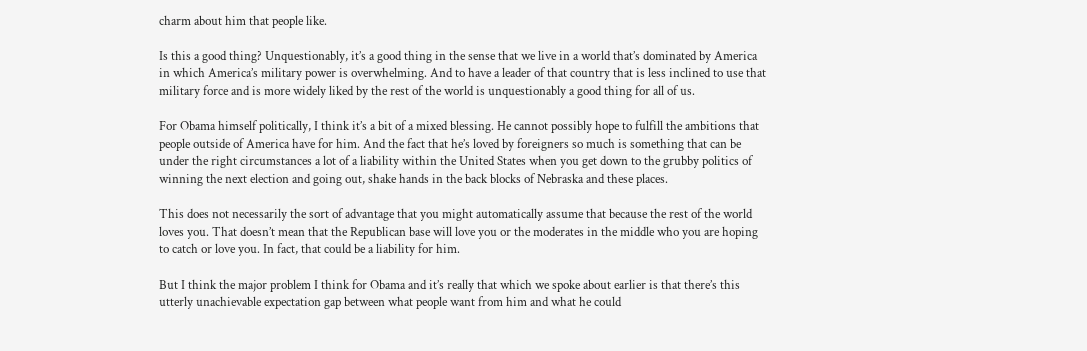charm about him that people like.

Is this a good thing? Unquestionably, it’s a good thing in the sense that we live in a world that’s dominated by America in which America’s military power is overwhelming. And to have a leader of that country that is less inclined to use that military force and is more widely liked by the rest of the world is unquestionably a good thing for all of us.

For Obama himself politically, I think it’s a bit of a mixed blessing. He cannot possibly hope to fulfill the ambitions that people outside of America have for him. And the fact that he’s loved by foreigners so much is something that can be under the right circumstances a lot of a liability within the United States when you get down to the grubby politics of winning the next election and going out, shake hands in the back blocks of Nebraska and these places.

This does not necessarily the sort of advantage that you might automatically assume that because the rest of the world loves you. That doesn’t mean that the Republican base will love you or the moderates in the middle who you are hoping to catch or love you. In fact, that could be a liability for him.

But I think the major problem I think for Obama and it’s really that which we spoke about earlier is that there’s this utterly unachievable expectation gap between what people want from him and what he could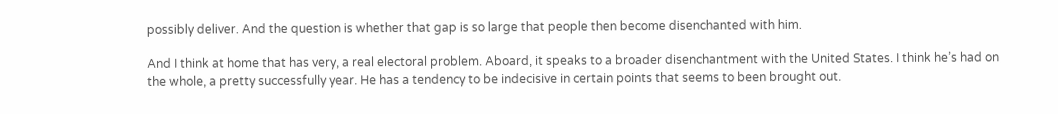possibly deliver. And the question is whether that gap is so large that people then become disenchanted with him.

And I think at home that has very, a real electoral problem. Aboard, it speaks to a broader disenchantment with the United States. I think he’s had on the whole, a pretty successfully year. He has a tendency to be indecisive in certain points that seems to been brought out.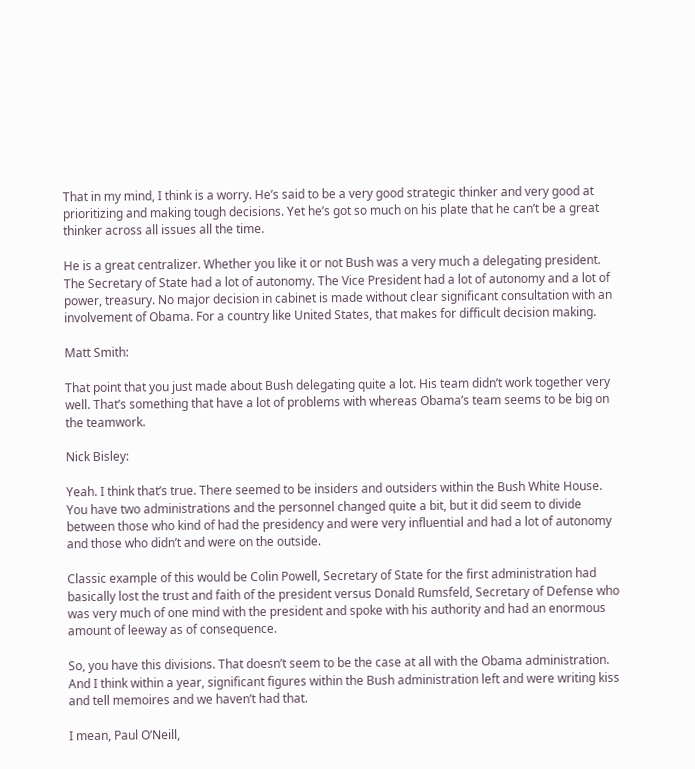That in my mind, I think is a worry. He’s said to be a very good strategic thinker and very good at prioritizing and making tough decisions. Yet he’s got so much on his plate that he can’t be a great thinker across all issues all the time.

He is a great centralizer. Whether you like it or not Bush was a very much a delegating president. The Secretary of State had a lot of autonomy. The Vice President had a lot of autonomy and a lot of power, treasury. No major decision in cabinet is made without clear significant consultation with an involvement of Obama. For a country like United States, that makes for difficult decision making.

Matt Smith:

That point that you just made about Bush delegating quite a lot. His team didn’t work together very well. That’s something that have a lot of problems with whereas Obama’s team seems to be big on the teamwork.

Nick Bisley:

Yeah. I think that’s true. There seemed to be insiders and outsiders within the Bush White House. You have two administrations and the personnel changed quite a bit, but it did seem to divide between those who kind of had the presidency and were very influential and had a lot of autonomy and those who didn’t and were on the outside.

Classic example of this would be Colin Powell, Secretary of State for the first administration had basically lost the trust and faith of the president versus Donald Rumsfeld, Secretary of Defense who was very much of one mind with the president and spoke with his authority and had an enormous amount of leeway as of consequence.

So, you have this divisions. That doesn’t seem to be the case at all with the Obama administration. And I think within a year, significant figures within the Bush administration left and were writing kiss and tell memoires and we haven’t had that.

I mean, Paul O’Neill,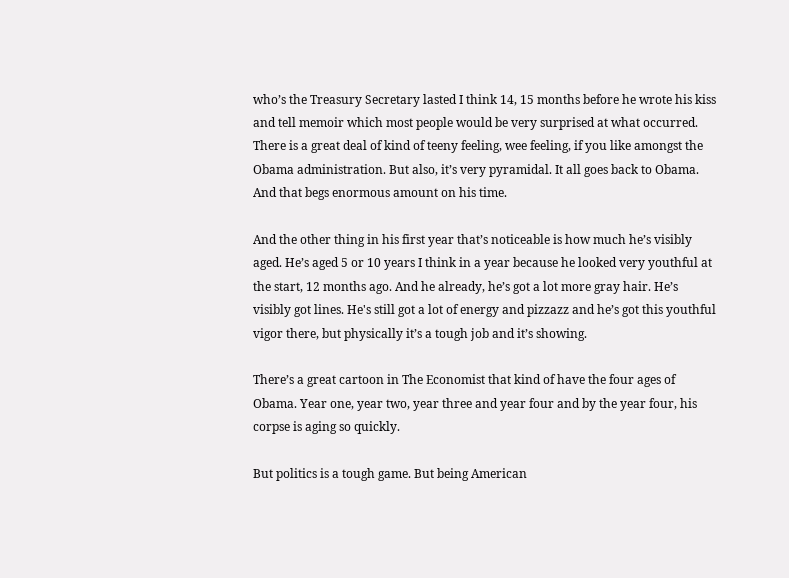who’s the Treasury Secretary lasted I think 14, 15 months before he wrote his kiss and tell memoir which most people would be very surprised at what occurred. There is a great deal of kind of teeny feeling, wee feeling, if you like amongst the Obama administration. But also, it’s very pyramidal. It all goes back to Obama. And that begs enormous amount on his time.

And the other thing in his first year that’s noticeable is how much he’s visibly aged. He’s aged 5 or 10 years I think in a year because he looked very youthful at the start, 12 months ago. And he already, he’s got a lot more gray hair. He’s visibly got lines. He's still got a lot of energy and pizzazz and he’s got this youthful vigor there, but physically it’s a tough job and it’s showing.

There’s a great cartoon in The Economist that kind of have the four ages of Obama. Year one, year two, year three and year four and by the year four, his corpse is aging so quickly.

But politics is a tough game. But being American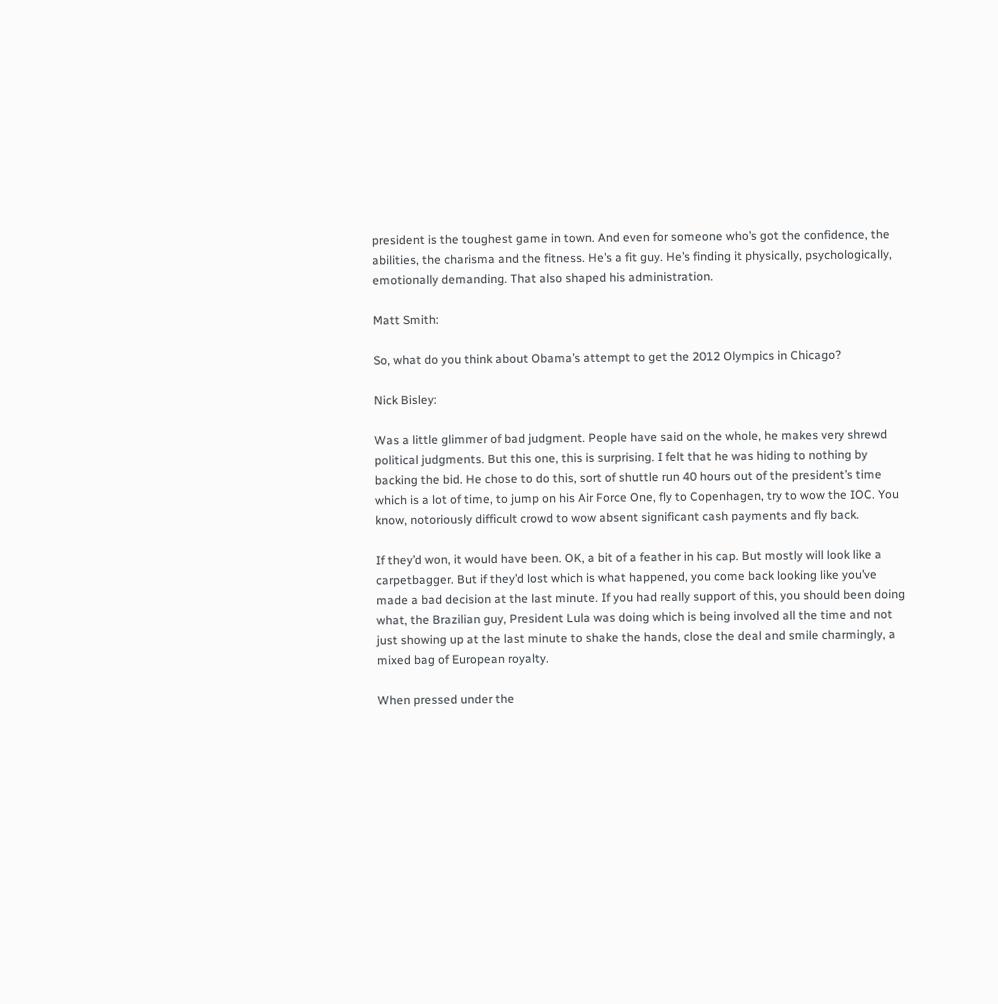president is the toughest game in town. And even for someone who’s got the confidence, the abilities, the charisma and the fitness. He’s a fit guy. He’s finding it physically, psychologically, emotionally demanding. That also shaped his administration.

Matt Smith:

So, what do you think about Obama’s attempt to get the 2012 Olympics in Chicago?

Nick Bisley:

Was a little glimmer of bad judgment. People have said on the whole, he makes very shrewd political judgments. But this one, this is surprising. I felt that he was hiding to nothing by backing the bid. He chose to do this, sort of shuttle run 40 hours out of the president’s time which is a lot of time, to jump on his Air Force One, fly to Copenhagen, try to wow the IOC. You know, notoriously difficult crowd to wow absent significant cash payments and fly back.

If they’d won, it would have been. OK, a bit of a feather in his cap. But mostly will look like a carpetbagger. But if they’d lost which is what happened, you come back looking like you’ve made a bad decision at the last minute. If you had really support of this, you should been doing what, the Brazilian guy, President Lula was doing which is being involved all the time and not just showing up at the last minute to shake the hands, close the deal and smile charmingly, a mixed bag of European royalty.

When pressed under the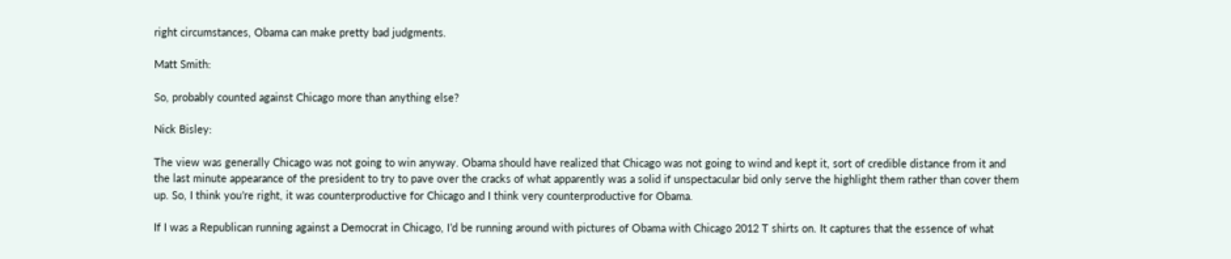right circumstances, Obama can make pretty bad judgments.

Matt Smith:

So, probably counted against Chicago more than anything else?

Nick Bisley:

The view was generally Chicago was not going to win anyway. Obama should have realized that Chicago was not going to wind and kept it, sort of credible distance from it and the last minute appearance of the president to try to pave over the cracks of what apparently was a solid if unspectacular bid only serve the highlight them rather than cover them up. So, I think you’re right, it was counterproductive for Chicago and I think very counterproductive for Obama.

If I was a Republican running against a Democrat in Chicago, I’d be running around with pictures of Obama with Chicago 2012 T shirts on. It captures that the essence of what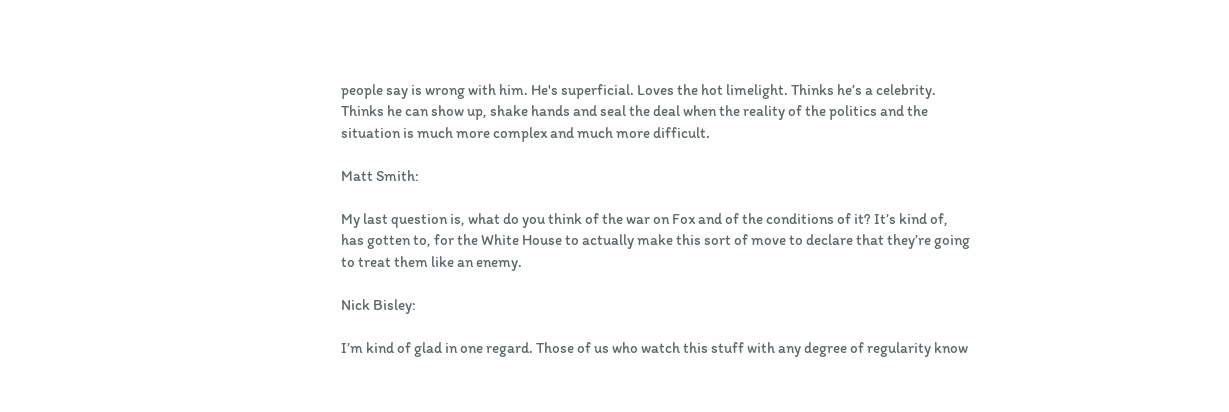people say is wrong with him. He's superficial. Loves the hot limelight. Thinks he’s a celebrity. Thinks he can show up, shake hands and seal the deal when the reality of the politics and the situation is much more complex and much more difficult.

Matt Smith:

My last question is, what do you think of the war on Fox and of the conditions of it? It’s kind of, has gotten to, for the White House to actually make this sort of move to declare that they’re going to treat them like an enemy.

Nick Bisley:

I’m kind of glad in one regard. Those of us who watch this stuff with any degree of regularity know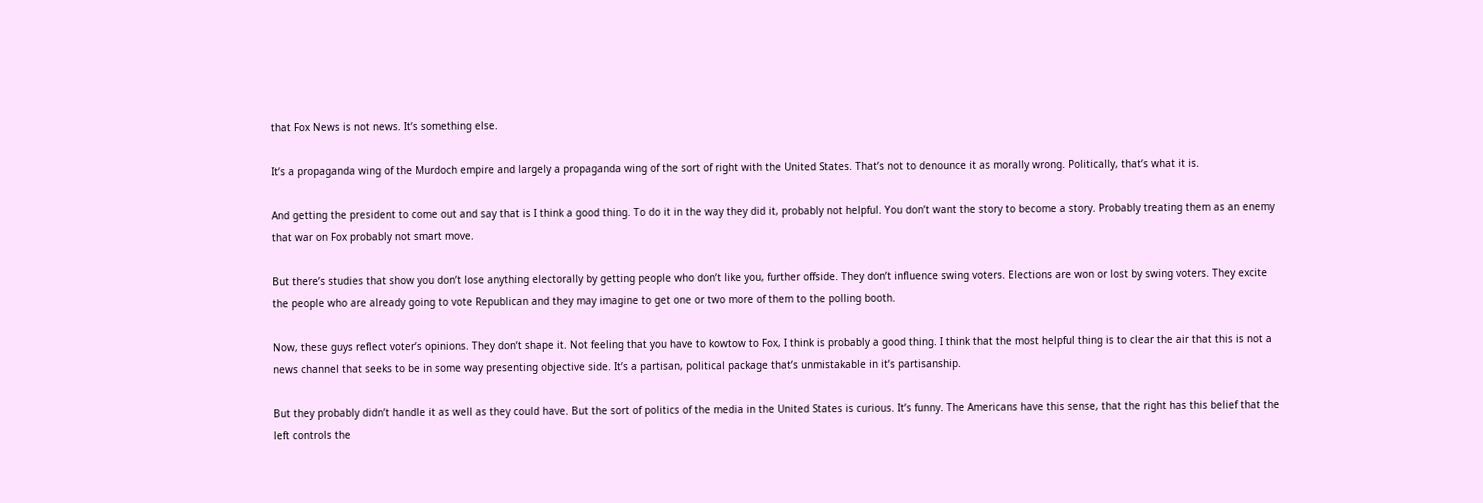that Fox News is not news. It’s something else.

It’s a propaganda wing of the Murdoch empire and largely a propaganda wing of the sort of right with the United States. That’s not to denounce it as morally wrong. Politically, that’s what it is.

And getting the president to come out and say that is I think a good thing. To do it in the way they did it, probably not helpful. You don’t want the story to become a story. Probably treating them as an enemy that war on Fox probably not smart move.

But there’s studies that show you don’t lose anything electorally by getting people who don’t like you, further offside. They don’t influence swing voters. Elections are won or lost by swing voters. They excite the people who are already going to vote Republican and they may imagine to get one or two more of them to the polling booth.

Now, these guys reflect voter’s opinions. They don’t shape it. Not feeling that you have to kowtow to Fox, I think is probably a good thing. I think that the most helpful thing is to clear the air that this is not a news channel that seeks to be in some way presenting objective side. It’s a partisan, political package that’s unmistakable in it’s partisanship.

But they probably didn’t handle it as well as they could have. But the sort of politics of the media in the United States is curious. It’s funny. The Americans have this sense, that the right has this belief that the left controls the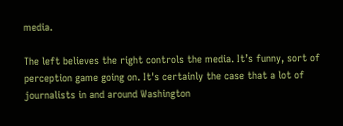media.

The left believes the right controls the media. It’s funny, sort of perception game going on. It's certainly the case that a lot of journalists in and around Washington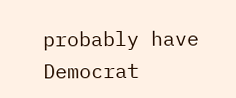probably have Democrat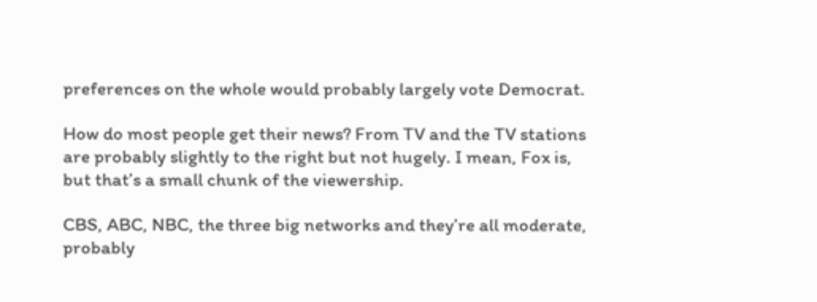preferences on the whole would probably largely vote Democrat.

How do most people get their news? From TV and the TV stations are probably slightly to the right but not hugely. I mean, Fox is, but that’s a small chunk of the viewership.

CBS, ABC, NBC, the three big networks and they’re all moderate, probably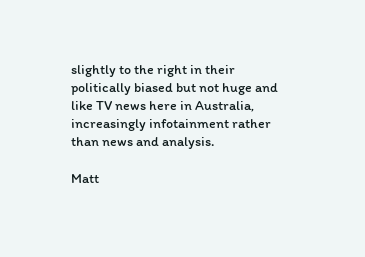slightly to the right in their politically biased but not huge and like TV news here in Australia, increasingly infotainment rather than news and analysis.

Matt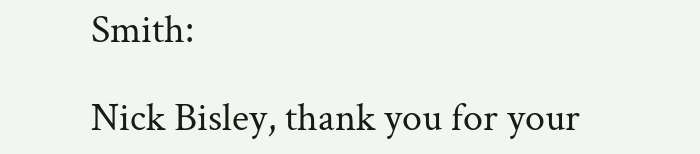Smith:

Nick Bisley, thank you for your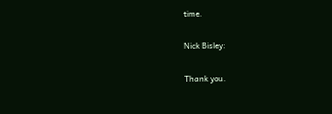time.

Nick Bisley:

Thank you.